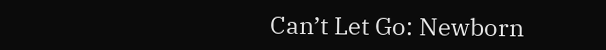Can’t Let Go: Newborn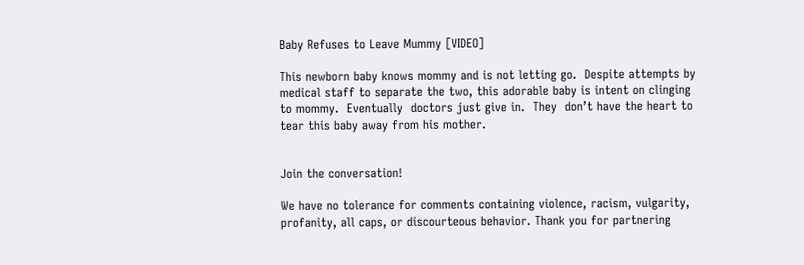Baby Refuses to Leave Mummy [VIDEO]

This newborn baby knows mommy and is not letting go.  Despite attempts by medical staff to separate the two, this adorable baby is intent on clinging to mommy.  Eventually  doctors just give in.  They  don’t have the heart to tear this baby away from his mother.


Join the conversation!

We have no tolerance for comments containing violence, racism, vulgarity, profanity, all caps, or discourteous behavior. Thank you for partnering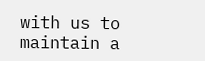with us to maintain a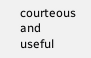courteous and useful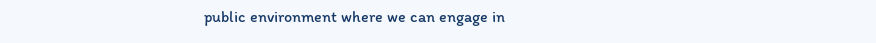public environment where we can engage in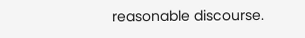reasonable discourse.